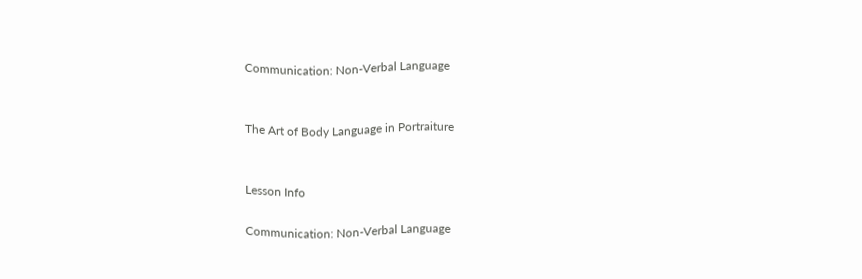Communication: Non-Verbal Language


The Art of Body Language in Portraiture


Lesson Info

Communication: Non-Verbal Language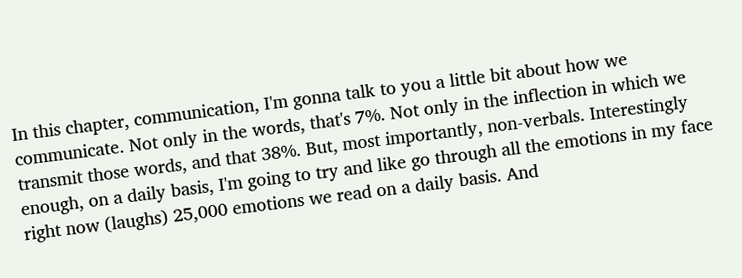In this chapter, communication, I'm gonna talk to you a little bit about how we communicate. Not only in the words, that's 7%. Not only in the inflection in which we transmit those words, and that 38%. But, most importantly, non-verbals. Interestingly enough, on a daily basis, I'm going to try and like go through all the emotions in my face right now (laughs) 25,000 emotions we read on a daily basis. And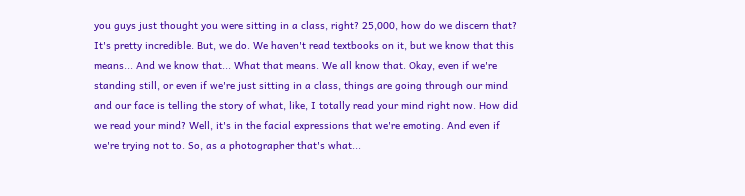you guys just thought you were sitting in a class, right? 25,000, how do we discern that? It's pretty incredible. But, we do. We haven't read textbooks on it, but we know that this means... And we know that... What that means. We all know that. Okay, even if we're standing still, or even if we're just sitting in a class, things are going through our mind and our face is telling the story of what, like, I totally read your mind right now. How did we read your mind? Well, it's in the facial expressions that we're emoting. And even if we're trying not to. So, as a photographer that's what...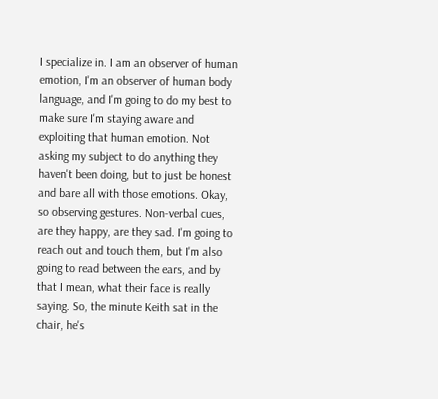I specialize in. I am an observer of human emotion, I'm an observer of human body language, and I'm going to do my best to make sure I'm staying aware and exploiting that human emotion. Not asking my subject to do anything they haven't been doing, but to just be honest and bare all with those emotions. Okay, so observing gestures. Non-verbal cues, are they happy, are they sad. I'm going to reach out and touch them, but I'm also going to read between the ears, and by that I mean, what their face is really saying. So, the minute Keith sat in the chair, he's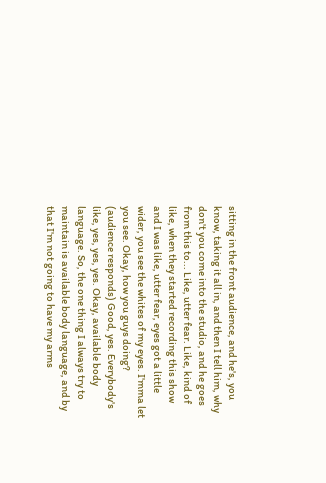sitting in the front audience, and he's, you know, taking it all in, and then I tell him, why don't you come into the studio, and he goes from this to... Like, utter fear. Like, kind of like, when they started recording this show and I was like, utter fear, eyes got a little wider, you see the whites of my eyes. I'mma let you see. Okay, how you guys doing? (audience responds) Good, yes. Everybody's like, yes, yes, yes. Okay, available body language. So, the one thing I always try to maintain is available body language, and by that I'm not going to have my arms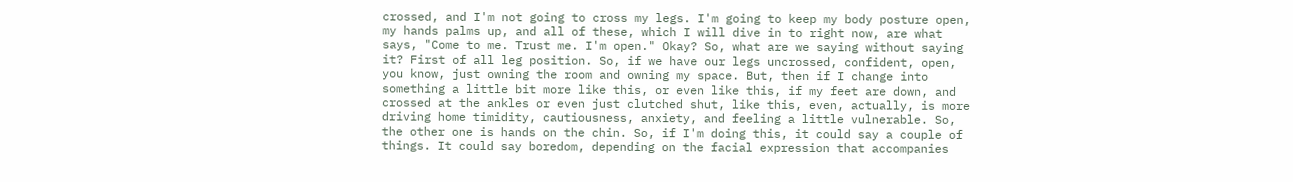crossed, and I'm not going to cross my legs. I'm going to keep my body posture open, my hands palms up, and all of these, which I will dive in to right now, are what says, "Come to me. Trust me. I'm open." Okay? So, what are we saying without saying it? First of all leg position. So, if we have our legs uncrossed, confident, open, you know, just owning the room and owning my space. But, then if I change into something a little bit more like this, or even like this, if my feet are down, and crossed at the ankles or even just clutched shut, like this, even, actually, is more driving home timidity, cautiousness, anxiety, and feeling a little vulnerable. So, the other one is hands on the chin. So, if I'm doing this, it could say a couple of things. It could say boredom, depending on the facial expression that accompanies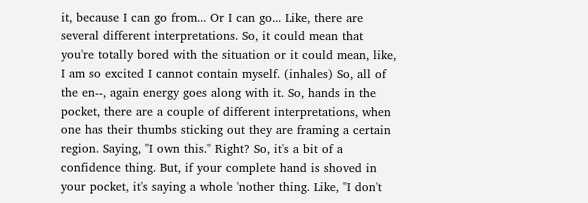it, because I can go from... Or I can go... Like, there are several different interpretations. So, it could mean that you're totally bored with the situation or it could mean, like, I am so excited I cannot contain myself. (inhales) So, all of the en--, again energy goes along with it. So, hands in the pocket, there are a couple of different interpretations, when one has their thumbs sticking out they are framing a certain region. Saying, "I own this." Right? So, it's a bit of a confidence thing. But, if your complete hand is shoved in your pocket, it's saying a whole 'nother thing. Like, "I don't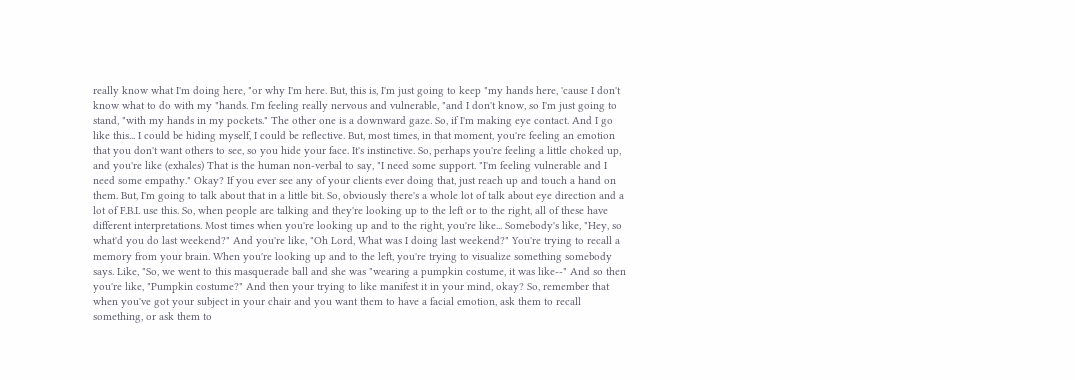really know what I'm doing here, "or why I'm here. But, this is, I'm just going to keep "my hands here, 'cause I don't know what to do with my "hands. I'm feeling really nervous and vulnerable, "and I don't know, so I'm just going to stand, "with my hands in my pockets." The other one is a downward gaze. So, if I'm making eye contact. And I go like this... I could be hiding myself, I could be reflective. But, most times, in that moment, you're feeling an emotion that you don't want others to see, so you hide your face. It's instinctive. So, perhaps you're feeling a little choked up, and you're like (exhales) That is the human non-verbal to say, "I need some support. "I'm feeling vulnerable and I need some empathy." Okay? If you ever see any of your clients ever doing that, just reach up and touch a hand on them. But, I'm going to talk about that in a little bit. So, obviously there's a whole lot of talk about eye direction and a lot of F.B.I. use this. So, when people are talking and they're looking up to the left or to the right, all of these have different interpretations. Most times when you're looking up and to the right, you're like... Somebody's like, "Hey, so what'd you do last weekend?" And you're like, "Oh Lord, What was I doing last weekend?" You're trying to recall a memory from your brain. When you're looking up and to the left, you're trying to visualize something somebody says. Like, "So, we went to this masquerade ball and she was "wearing a pumpkin costume, it was like--" And so then you're like, "Pumpkin costume?" And then your trying to like manifest it in your mind, okay? So, remember that when you've got your subject in your chair and you want them to have a facial emotion, ask them to recall something, or ask them to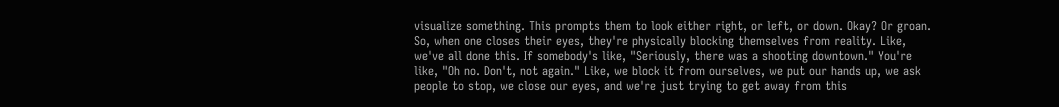visualize something. This prompts them to look either right, or left, or down. Okay? Or groan. So, when one closes their eyes, they're physically blocking themselves from reality. Like, we've all done this. If somebody's like, "Seriously, there was a shooting downtown." You're like, "Oh no. Don't, not again." Like, we block it from ourselves, we put our hands up, we ask people to stop, we close our eyes, and we're just trying to get away from this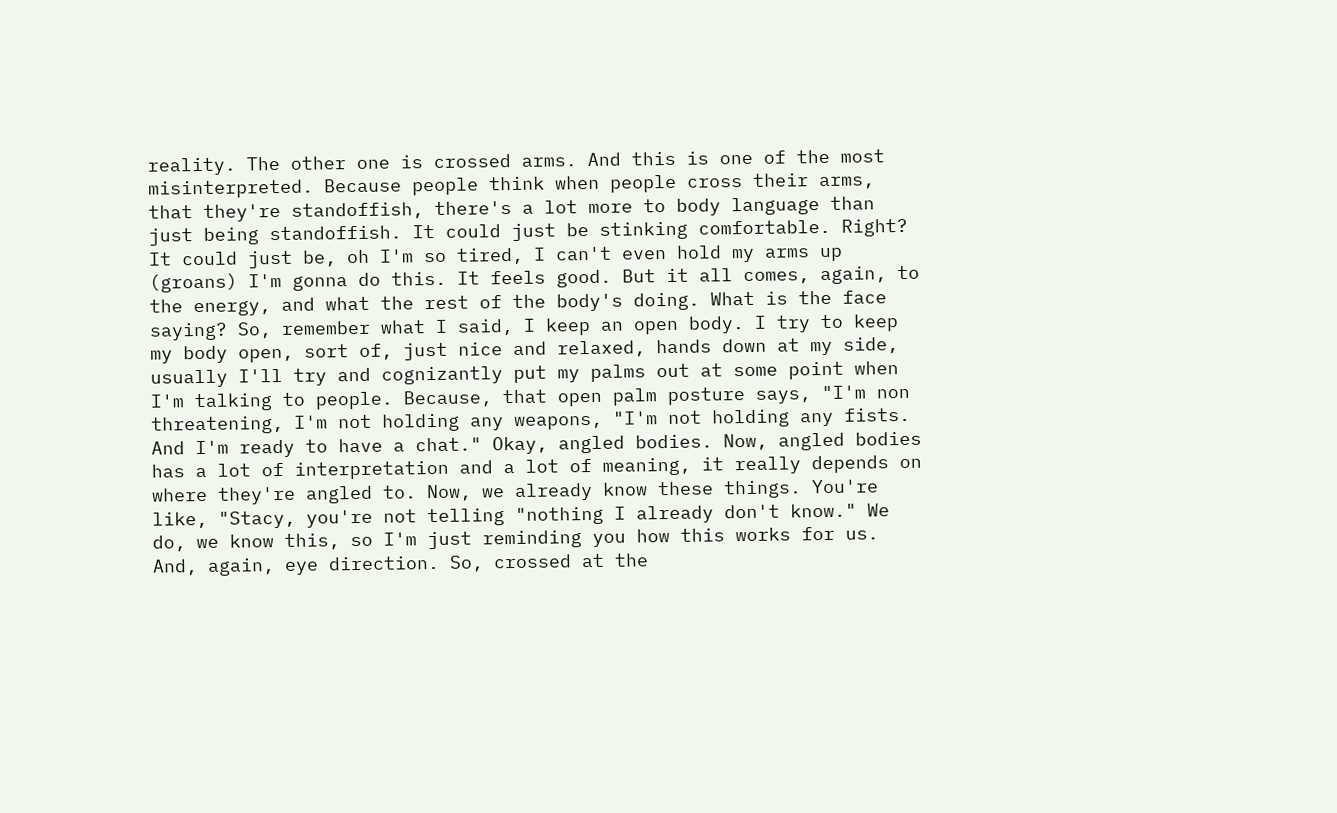reality. The other one is crossed arms. And this is one of the most misinterpreted. Because people think when people cross their arms, that they're standoffish, there's a lot more to body language than just being standoffish. It could just be stinking comfortable. Right? It could just be, oh I'm so tired, I can't even hold my arms up (groans) I'm gonna do this. It feels good. But it all comes, again, to the energy, and what the rest of the body's doing. What is the face saying? So, remember what I said, I keep an open body. I try to keep my body open, sort of, just nice and relaxed, hands down at my side, usually I'll try and cognizantly put my palms out at some point when I'm talking to people. Because, that open palm posture says, "I'm non threatening, I'm not holding any weapons, "I'm not holding any fists. And I'm ready to have a chat." Okay, angled bodies. Now, angled bodies has a lot of interpretation and a lot of meaning, it really depends on where they're angled to. Now, we already know these things. You're like, "Stacy, you're not telling "nothing I already don't know." We do, we know this, so I'm just reminding you how this works for us. And, again, eye direction. So, crossed at the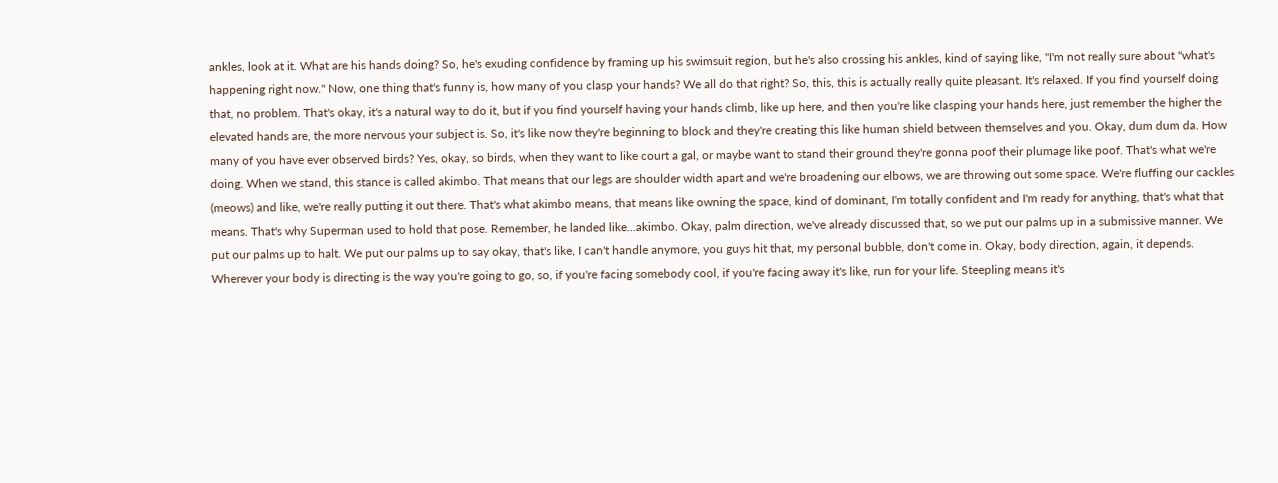ankles, look at it. What are his hands doing? So, he's exuding confidence by framing up his swimsuit region, but he's also crossing his ankles, kind of saying like, "I'm not really sure about "what's happening right now." Now, one thing that's funny is, how many of you clasp your hands? We all do that right? So, this, this is actually really quite pleasant. It's relaxed. If you find yourself doing that, no problem. That's okay, it's a natural way to do it, but if you find yourself having your hands climb, like up here, and then you're like clasping your hands here, just remember the higher the elevated hands are, the more nervous your subject is. So, it's like now they're beginning to block and they're creating this like human shield between themselves and you. Okay, dum dum da. How many of you have ever observed birds? Yes, okay, so birds, when they want to like court a gal, or maybe want to stand their ground they're gonna poof their plumage like poof. That's what we're doing. When we stand, this stance is called akimbo. That means that our legs are shoulder width apart and we're broadening our elbows, we are throwing out some space. We're fluffing our cackles (meows) and like, we're really putting it out there. That's what akimbo means, that means like owning the space, kind of dominant, I'm totally confident and I'm ready for anything, that's what that means. That's why Superman used to hold that pose. Remember, he landed like...akimbo. Okay, palm direction, we've already discussed that, so we put our palms up in a submissive manner. We put our palms up to halt. We put our palms up to say okay, that's like, I can't handle anymore, you guys hit that, my personal bubble, don't come in. Okay, body direction, again, it depends. Wherever your body is directing is the way you're going to go, so, if you're facing somebody cool, if you're facing away it's like, run for your life. Steepling means it's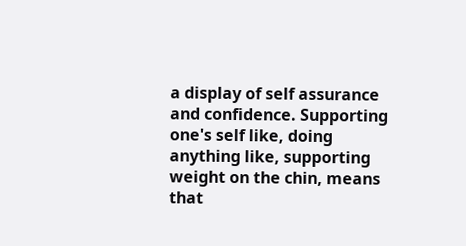a display of self assurance and confidence. Supporting one's self like, doing anything like, supporting weight on the chin, means that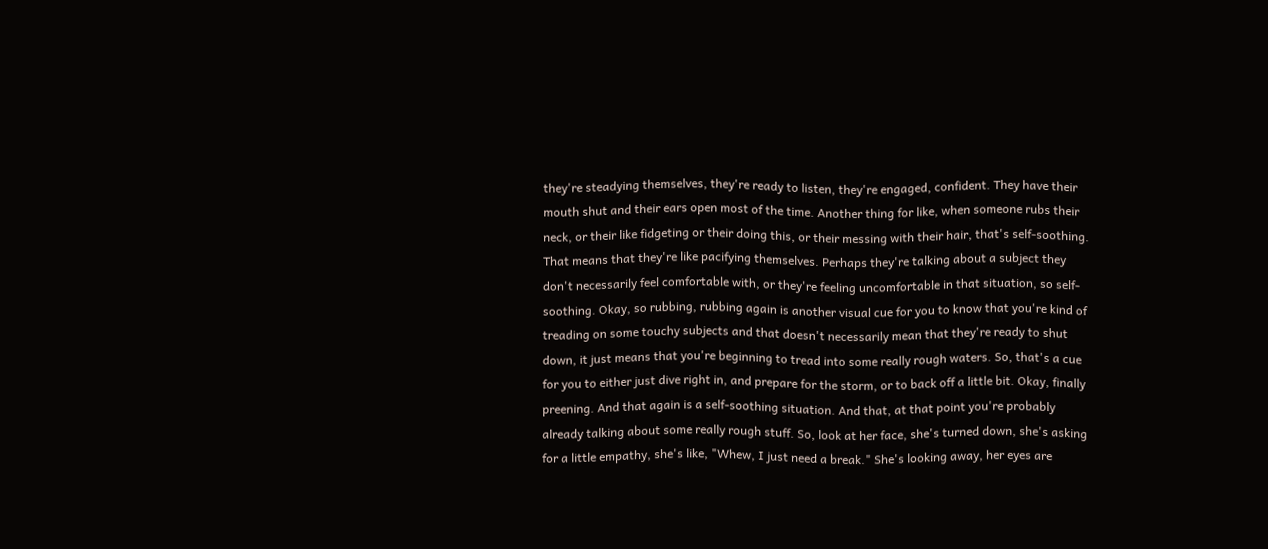they're steadying themselves, they're ready to listen, they're engaged, confident. They have their mouth shut and their ears open most of the time. Another thing for like, when someone rubs their neck, or their like fidgeting or their doing this, or their messing with their hair, that's self-soothing. That means that they're like pacifying themselves. Perhaps they're talking about a subject they don't necessarily feel comfortable with, or they're feeling uncomfortable in that situation, so self-soothing. Okay, so rubbing, rubbing again is another visual cue for you to know that you're kind of treading on some touchy subjects and that doesn't necessarily mean that they're ready to shut down, it just means that you're beginning to tread into some really rough waters. So, that's a cue for you to either just dive right in, and prepare for the storm, or to back off a little bit. Okay, finally preening. And that again is a self-soothing situation. And that, at that point you're probably already talking about some really rough stuff. So, look at her face, she's turned down, she's asking for a little empathy, she's like, "Whew, I just need a break." She's looking away, her eyes are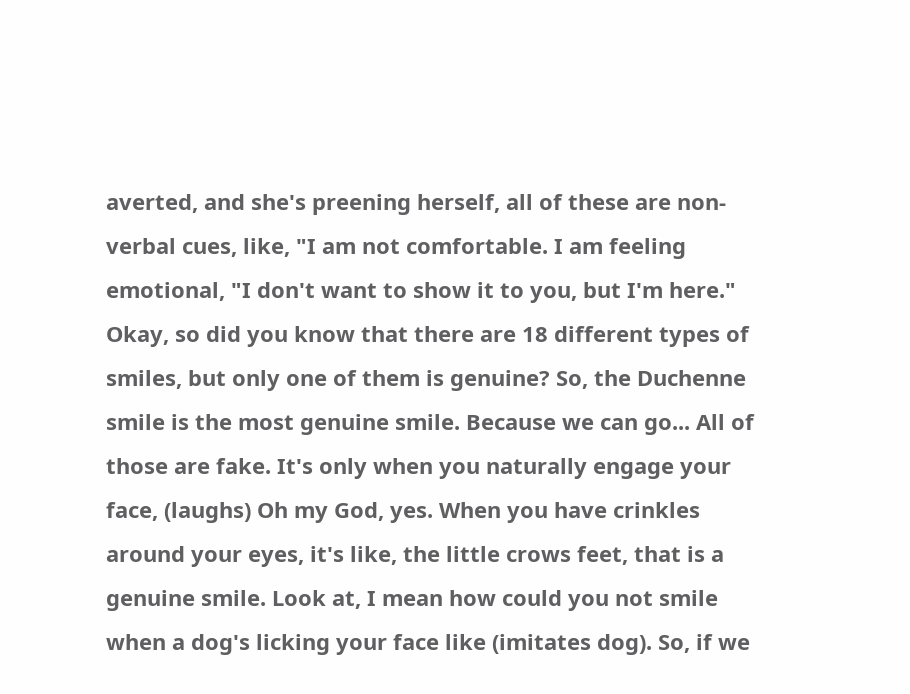averted, and she's preening herself, all of these are non-verbal cues, like, "I am not comfortable. I am feeling emotional, "I don't want to show it to you, but I'm here." Okay, so did you know that there are 18 different types of smiles, but only one of them is genuine? So, the Duchenne smile is the most genuine smile. Because we can go... All of those are fake. It's only when you naturally engage your face, (laughs) Oh my God, yes. When you have crinkles around your eyes, it's like, the little crows feet, that is a genuine smile. Look at, I mean how could you not smile when a dog's licking your face like (imitates dog). So, if we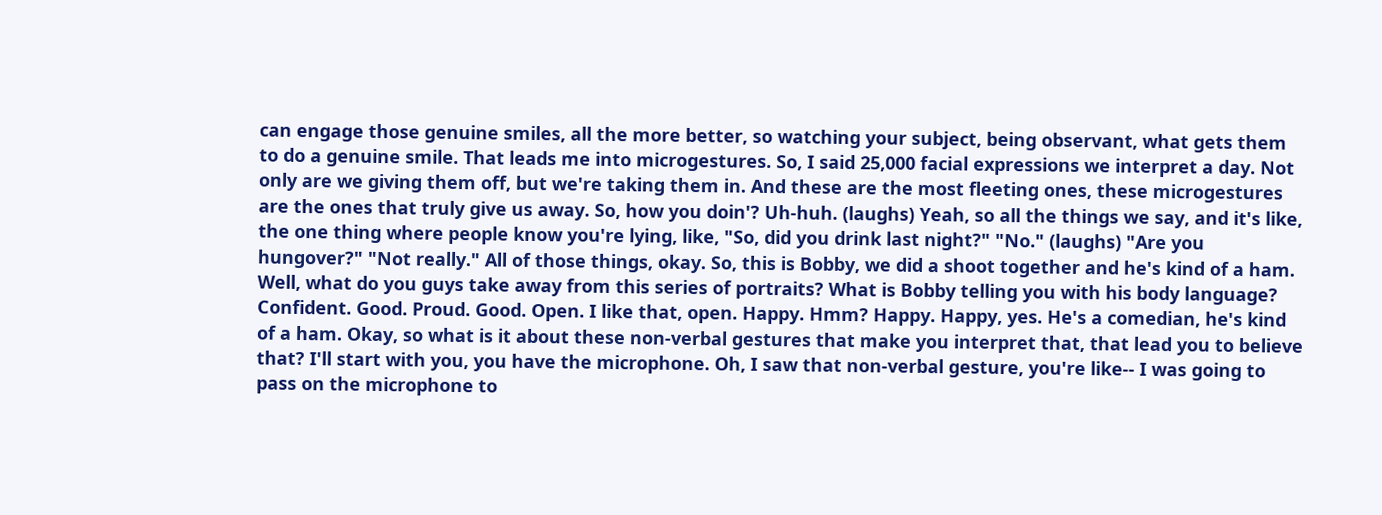can engage those genuine smiles, all the more better, so watching your subject, being observant, what gets them to do a genuine smile. That leads me into microgestures. So, I said 25,000 facial expressions we interpret a day. Not only are we giving them off, but we're taking them in. And these are the most fleeting ones, these microgestures are the ones that truly give us away. So, how you doin'? Uh-huh. (laughs) Yeah, so all the things we say, and it's like, the one thing where people know you're lying, like, "So, did you drink last night?" "No." (laughs) "Are you hungover?" "Not really." All of those things, okay. So, this is Bobby, we did a shoot together and he's kind of a ham. Well, what do you guys take away from this series of portraits? What is Bobby telling you with his body language? Confident. Good. Proud. Good. Open. I like that, open. Happy. Hmm? Happy. Happy, yes. He's a comedian, he's kind of a ham. Okay, so what is it about these non-verbal gestures that make you interpret that, that lead you to believe that? I'll start with you, you have the microphone. Oh, I saw that non-verbal gesture, you're like-- I was going to pass on the microphone to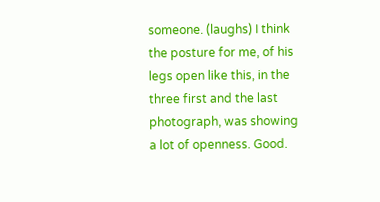someone. (laughs) I think the posture for me, of his legs open like this, in the three first and the last photograph, was showing a lot of openness. Good.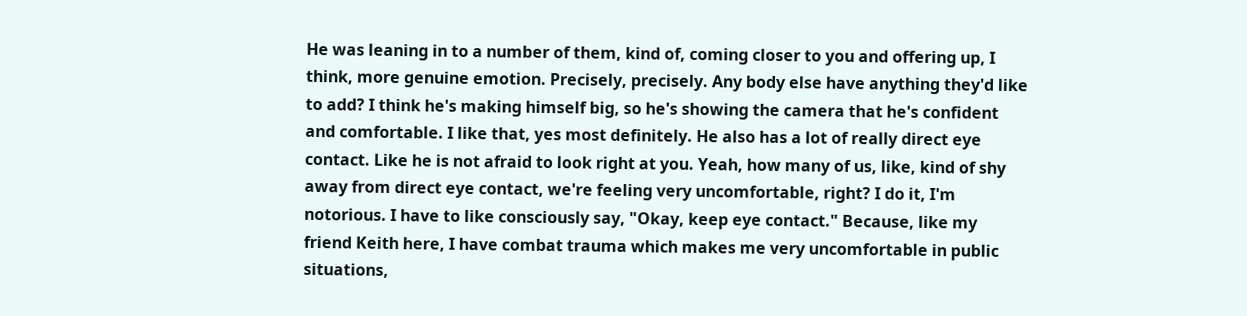He was leaning in to a number of them, kind of, coming closer to you and offering up, I think, more genuine emotion. Precisely, precisely. Any body else have anything they'd like to add? I think he's making himself big, so he's showing the camera that he's confident and comfortable. I like that, yes most definitely. He also has a lot of really direct eye contact. Like he is not afraid to look right at you. Yeah, how many of us, like, kind of shy away from direct eye contact, we're feeling very uncomfortable, right? I do it, I'm notorious. I have to like consciously say, "Okay, keep eye contact." Because, like my friend Keith here, I have combat trauma which makes me very uncomfortable in public situations,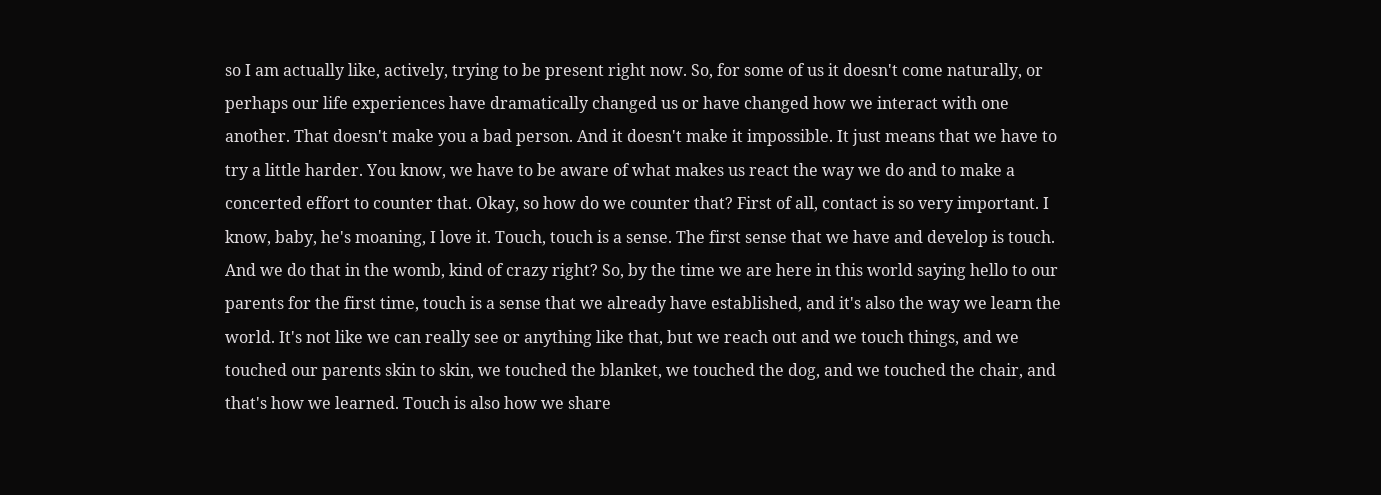so I am actually like, actively, trying to be present right now. So, for some of us it doesn't come naturally, or perhaps our life experiences have dramatically changed us or have changed how we interact with one another. That doesn't make you a bad person. And it doesn't make it impossible. It just means that we have to try a little harder. You know, we have to be aware of what makes us react the way we do and to make a concerted effort to counter that. Okay, so how do we counter that? First of all, contact is so very important. I know, baby, he's moaning, I love it. Touch, touch is a sense. The first sense that we have and develop is touch. And we do that in the womb, kind of crazy right? So, by the time we are here in this world saying hello to our parents for the first time, touch is a sense that we already have established, and it's also the way we learn the world. It's not like we can really see or anything like that, but we reach out and we touch things, and we touched our parents skin to skin, we touched the blanket, we touched the dog, and we touched the chair, and that's how we learned. Touch is also how we share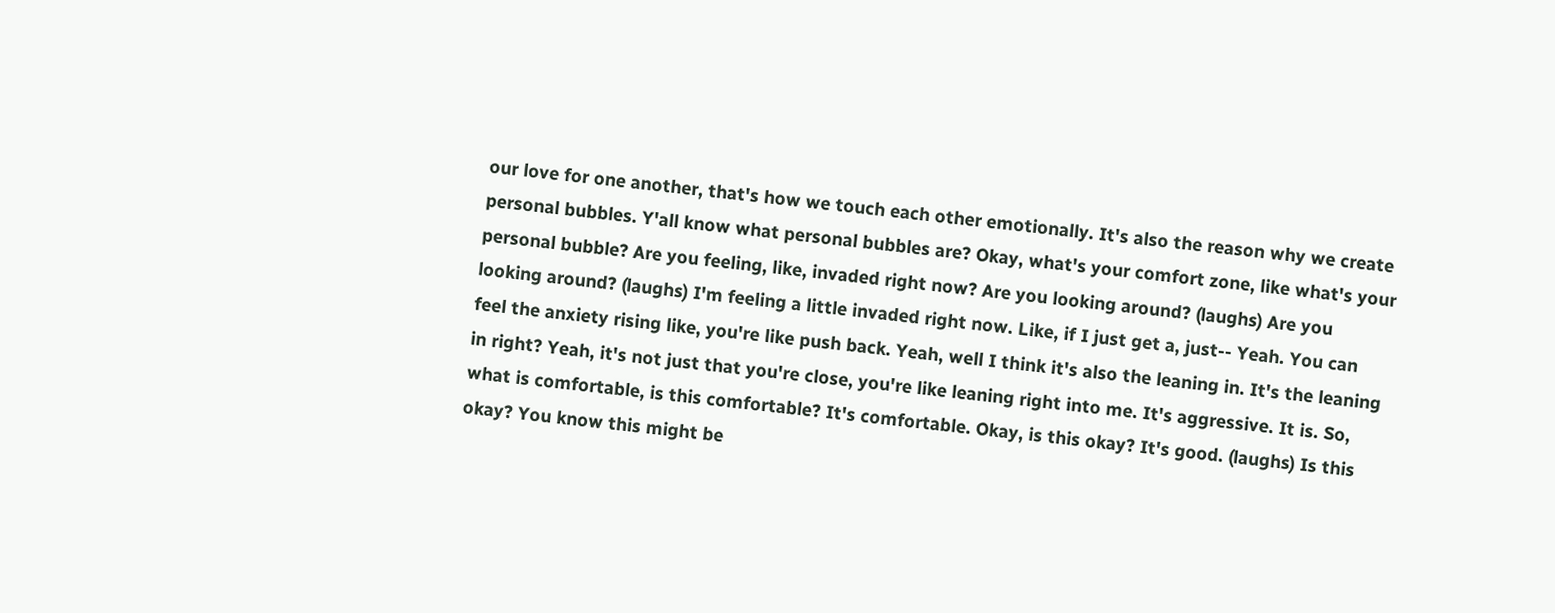our love for one another, that's how we touch each other emotionally. It's also the reason why we create personal bubbles. Y'all know what personal bubbles are? Okay, what's your comfort zone, like what's your personal bubble? Are you feeling, like, invaded right now? Are you looking around? (laughs) Are you looking around? (laughs) I'm feeling a little invaded right now. Like, if I just get a, just-- Yeah. You can feel the anxiety rising like, you're like push back. Yeah, well I think it's also the leaning in. It's the leaning in right? Yeah, it's not just that you're close, you're like leaning right into me. It's aggressive. It is. So, what is comfortable, is this comfortable? It's comfortable. Okay, is this okay? It's good. (laughs) Is this okay? You know this might be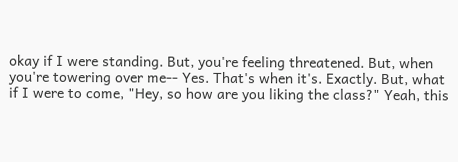okay if I were standing. But, you're feeling threatened. But, when you're towering over me-- Yes. That's when it's. Exactly. But, what if I were to come, "Hey, so how are you liking the class?" Yeah, this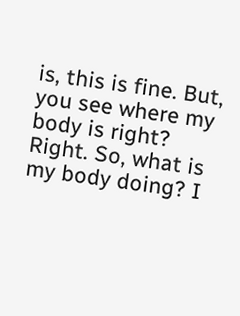is, this is fine. But, you see where my body is right? Right. So, what is my body doing? I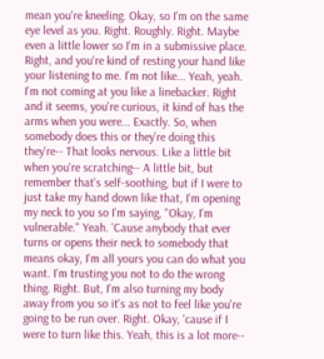mean you're kneeling. Okay, so I'm on the same eye level as you. Right. Roughly. Right. Maybe even a little lower so I'm in a submissive place. Right, and you're kind of resting your hand like your listening to me. I'm not like... Yeah, yeah. I'm not coming at you like a linebacker. Right and it seems, you're curious, it kind of has the arms when you were... Exactly. So, when somebody does this or they're doing this they're-- That looks nervous. Like a little bit when you're scratching-- A little bit, but remember that's self-soothing, but if I were to just take my hand down like that, I'm opening my neck to you so I'm saying, "Okay, I'm vulnerable." Yeah. 'Cause anybody that ever turns or opens their neck to somebody that means okay, I'm all yours you can do what you want. I'm trusting you not to do the wrong thing. Right. But, I'm also turning my body away from you so it's as not to feel like you're going to be run over. Right. Okay, 'cause if I were to turn like this. Yeah, this is a lot more--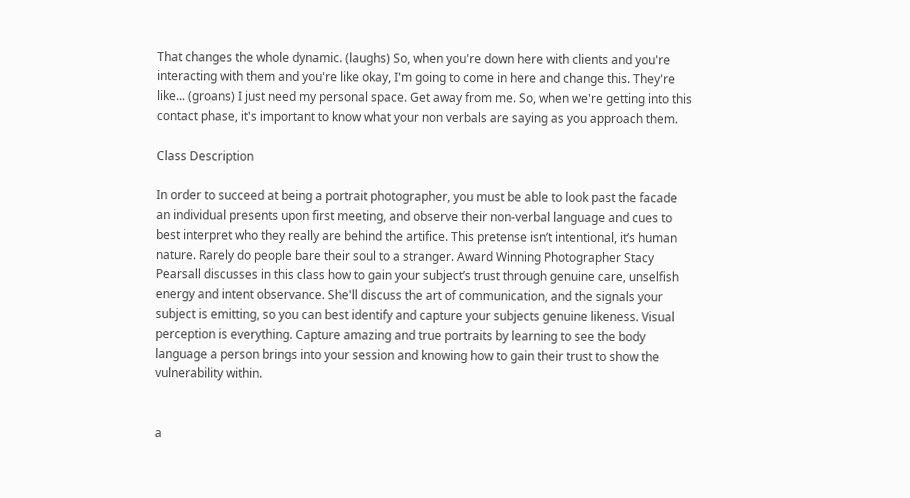That changes the whole dynamic. (laughs) So, when you're down here with clients and you're interacting with them and you're like okay, I'm going to come in here and change this. They're like... (groans) I just need my personal space. Get away from me. So, when we're getting into this contact phase, it's important to know what your non verbals are saying as you approach them.

Class Description

In order to succeed at being a portrait photographer, you must be able to look past the facade an individual presents upon first meeting, and observe their non-verbal language and cues to best interpret who they really are behind the artifice. This pretense isn’t intentional, it’s human nature. Rarely do people bare their soul to a stranger. Award Winning Photographer Stacy Pearsall discusses in this class how to gain your subject’s trust through genuine care, unselfish energy and intent observance. She'll discuss the art of communication, and the signals your subject is emitting, so you can best identify and capture your subjects genuine likeness. Visual perception is everything. Capture amazing and true portraits by learning to see the body language a person brings into your session and knowing how to gain their trust to show the vulnerability within.


a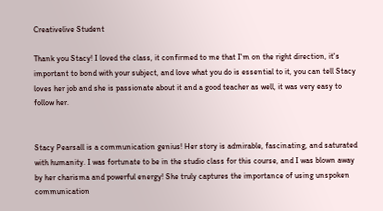Creativelive Student

Thank you Stacy! I loved the class, it confirmed to me that I'm on the right direction, it's important to bond with your subject, and love what you do is essential to it, you can tell Stacy loves her job and she is passionate about it and a good teacher as well, it was very easy to follow her.


Stacy Pearsall is a communication genius! Her story is admirable, fascinating, and saturated with humanity. I was fortunate to be in the studio class for this course, and I was blown away by her charisma and powerful energy! She truly captures the importance of using unspoken communication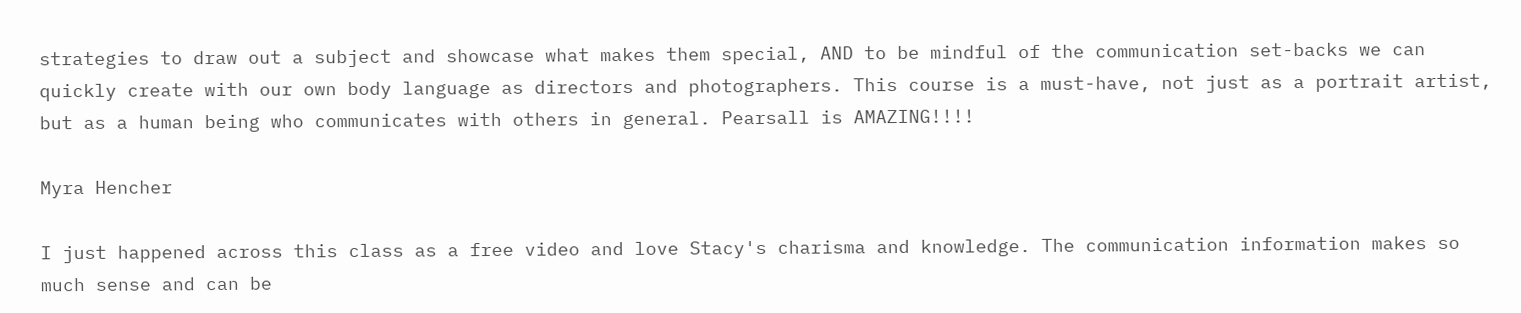strategies to draw out a subject and showcase what makes them special, AND to be mindful of the communication set-backs we can quickly create with our own body language as directors and photographers. This course is a must-have, not just as a portrait artist, but as a human being who communicates with others in general. Pearsall is AMAZING!!!!

Myra Hencher

I just happened across this class as a free video and love Stacy's charisma and knowledge. The communication information makes so much sense and can be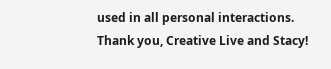used in all personal interactions. Thank you, Creative Live and Stacy!